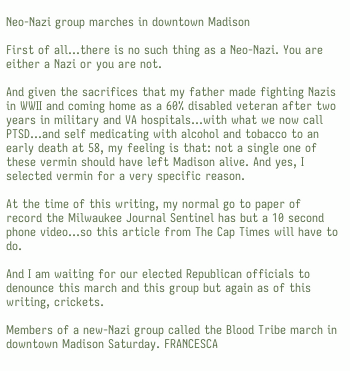Neo-Nazi group marches in downtown Madison

First of all…there is no such thing as a Neo-Nazi. You are either a Nazi or you are not.

And given the sacrifices that my father made fighting Nazis in WWII and coming home as a 60% disabled veteran after two years in military and VA hospitals…with what we now call PTSD…and self medicating with alcohol and tobacco to an early death at 58, my feeling is that: not a single one of these vermin should have left Madison alive. And yes, I selected vermin for a very specific reason.

At the time of this writing, my normal go to paper of record the Milwaukee Journal Sentinel has but a 10 second phone video…so this article from The Cap Times will have to do.

And I am waiting for our elected Republican officials to denounce this march and this group but again as of this writing, crickets.

Members of a new-Nazi group called the Blood Tribe march in downtown Madison Saturday. FRANCESCA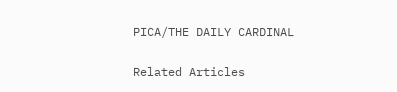PICA/THE DAILY CARDINAL

Related Articles